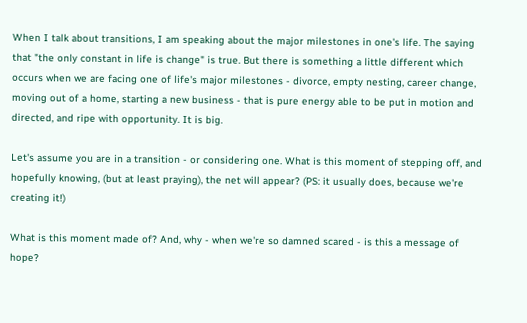When I talk about transitions, I am speaking about the major milestones in one's life. The saying that "the only constant in life is change" is true. But there is something a little different which occurs when we are facing one of life's major milestones - divorce, empty nesting, career change, moving out of a home, starting a new business - that is pure energy able to be put in motion and directed, and ripe with opportunity. It is big.

Let's assume you are in a transition - or considering one. What is this moment of stepping off, and hopefully knowing, (but at least praying), the net will appear? (PS: it usually does, because we're creating it!)

What is this moment made of? And, why - when we're so damned scared - is this a message of hope?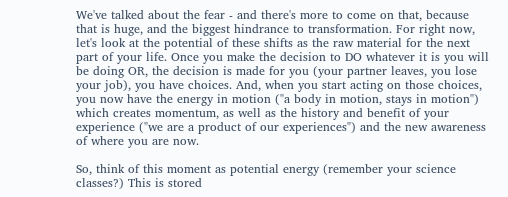We've talked about the fear - and there's more to come on that, because that is huge, and the biggest hindrance to transformation. For right now, let's look at the potential of these shifts as the raw material for the next part of your life. Once you make the decision to DO whatever it is you will be doing OR, the decision is made for you (your partner leaves, you lose your job), you have choices. And, when you start acting on those choices, you now have the energy in motion ("a body in motion, stays in motion") which creates momentum, as well as the history and benefit of your experience ("we are a product of our experiences") and the new awareness of where you are now.

So, think of this moment as potential energy (remember your science classes?) This is stored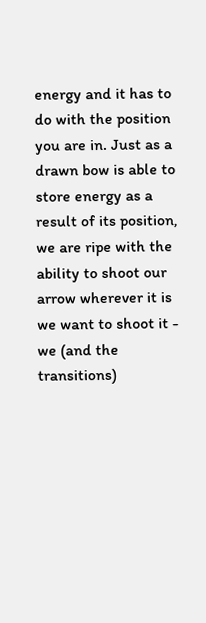energy and it has to do with the position you are in. Just as a drawn bow is able to store energy as a result of its position, we are ripe with the ability to shoot our arrow wherever it is we want to shoot it - we (and the transitions)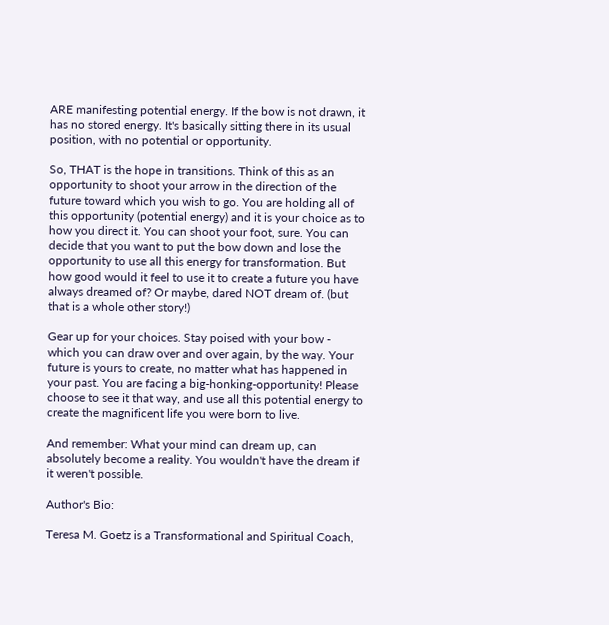ARE manifesting potential energy. If the bow is not drawn, it has no stored energy. It's basically sitting there in its usual position, with no potential or opportunity.

So, THAT is the hope in transitions. Think of this as an opportunity to shoot your arrow in the direction of the future toward which you wish to go. You are holding all of this opportunity (potential energy) and it is your choice as to how you direct it. You can shoot your foot, sure. You can decide that you want to put the bow down and lose the opportunity to use all this energy for transformation. But how good would it feel to use it to create a future you have always dreamed of? Or maybe, dared NOT dream of. (but that is a whole other story!)

Gear up for your choices. Stay poised with your bow - which you can draw over and over again, by the way. Your future is yours to create, no matter what has happened in your past. You are facing a big-honking-opportunity! Please choose to see it that way, and use all this potential energy to create the magnificent life you were born to live.

And remember: What your mind can dream up, can absolutely become a reality. You wouldn't have the dream if it weren't possible.

Author's Bio:

Teresa M. Goetz is a Transformational and Spiritual Coach,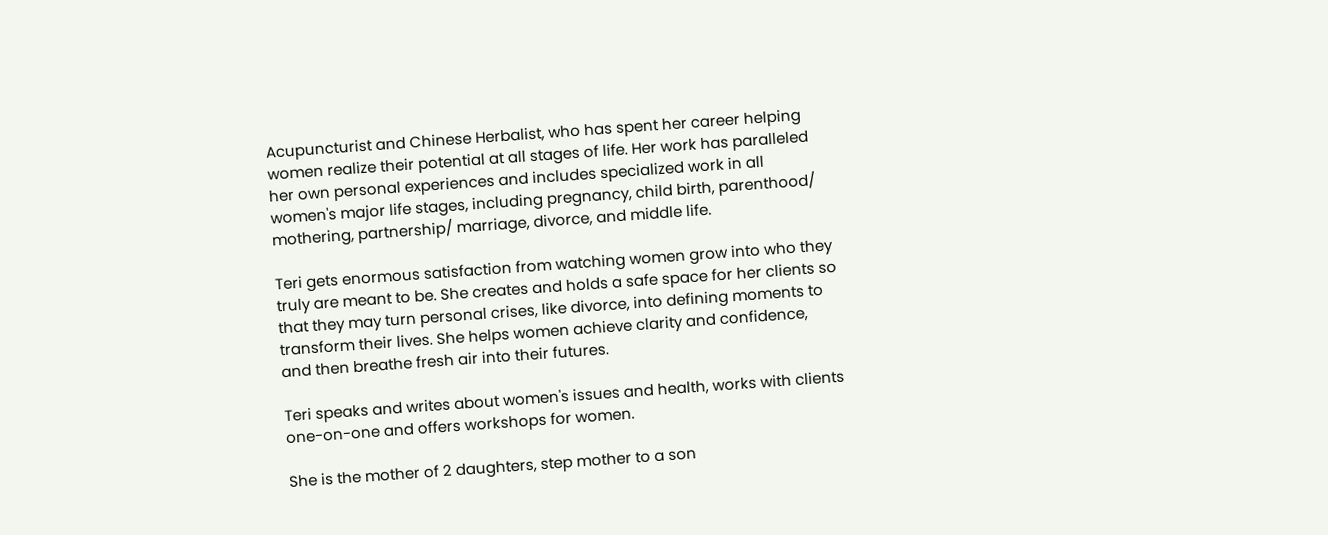Acupuncturist and Chinese Herbalist, who has spent her career helping women realize their potential at all stages of life. Her work has paralleled her own personal experiences and includes specialized work in all women's major life stages, including pregnancy, child birth, parenthood/ mothering, partnership/ marriage, divorce, and middle life.

Teri gets enormous satisfaction from watching women grow into who they truly are meant to be. She creates and holds a safe space for her clients so that they may turn personal crises, like divorce, into defining moments to transform their lives. She helps women achieve clarity and confidence, and then breathe fresh air into their futures.

Teri speaks and writes about women's issues and health, works with clients one-on-one and offers workshops for women.

She is the mother of 2 daughters, step mother to a son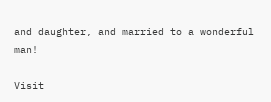and daughter, and married to a wonderful man!

Visit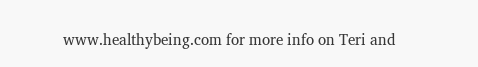www.healthybeing.com for more info on Teri and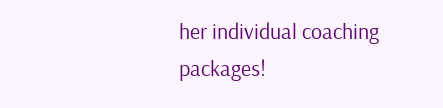her individual coaching packages!